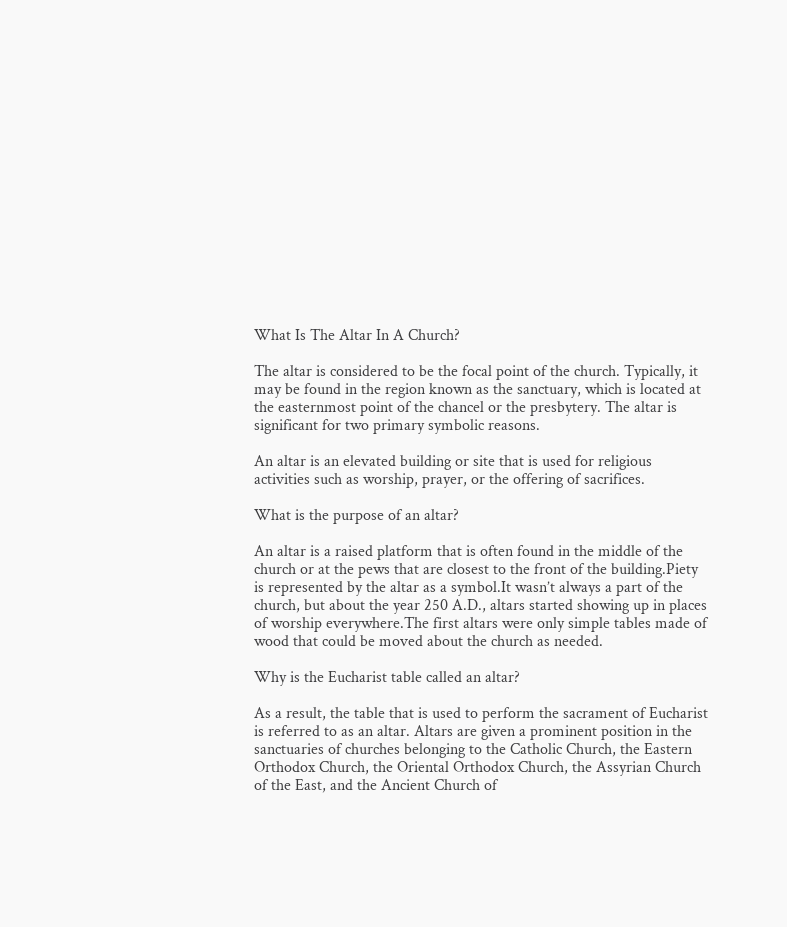What Is The Altar In A Church?

The altar is considered to be the focal point of the church. Typically, it may be found in the region known as the sanctuary, which is located at the easternmost point of the chancel or the presbytery. The altar is significant for two primary symbolic reasons.

An altar is an elevated building or site that is used for religious activities such as worship, prayer, or the offering of sacrifices.

What is the purpose of an altar?

An altar is a raised platform that is often found in the middle of the church or at the pews that are closest to the front of the building.Piety is represented by the altar as a symbol.It wasn’t always a part of the church, but about the year 250 A.D., altars started showing up in places of worship everywhere.The first altars were only simple tables made of wood that could be moved about the church as needed.

Why is the Eucharist table called an altar?

As a result, the table that is used to perform the sacrament of Eucharist is referred to as an altar. Altars are given a prominent position in the sanctuaries of churches belonging to the Catholic Church, the Eastern Orthodox Church, the Oriental Orthodox Church, the Assyrian Church of the East, and the Ancient Church of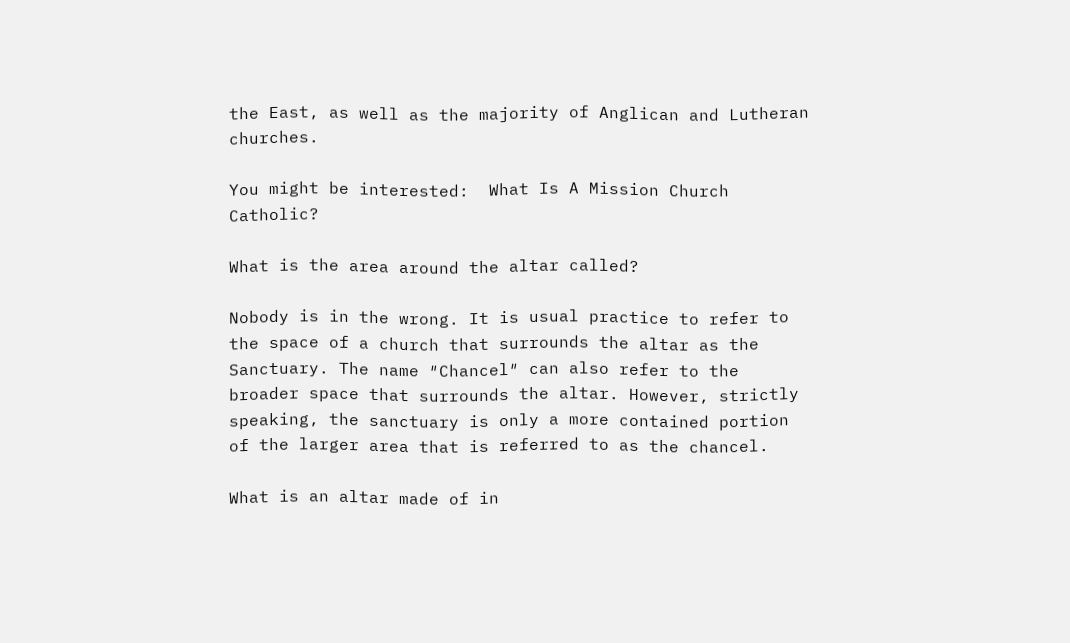the East, as well as the majority of Anglican and Lutheran churches.

You might be interested:  What Is A Mission Church Catholic?

What is the area around the altar called?

Nobody is in the wrong. It is usual practice to refer to the space of a church that surrounds the altar as the Sanctuary. The name ″Chancel″ can also refer to the broader space that surrounds the altar. However, strictly speaking, the sanctuary is only a more contained portion of the larger area that is referred to as the chancel.

What is an altar made of in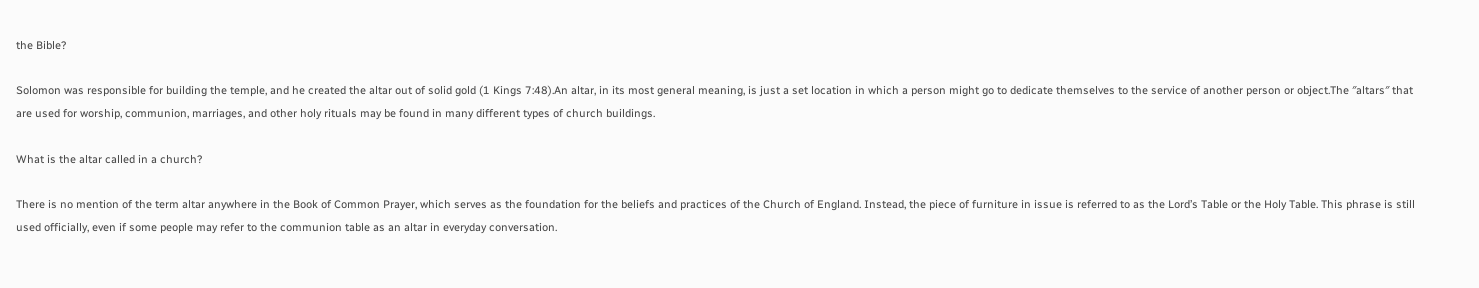the Bible?

Solomon was responsible for building the temple, and he created the altar out of solid gold (1 Kings 7:48).An altar, in its most general meaning, is just a set location in which a person might go to dedicate themselves to the service of another person or object.The ″altars″ that are used for worship, communion, marriages, and other holy rituals may be found in many different types of church buildings.

What is the altar called in a church?

There is no mention of the term altar anywhere in the Book of Common Prayer, which serves as the foundation for the beliefs and practices of the Church of England. Instead, the piece of furniture in issue is referred to as the Lord’s Table or the Holy Table. This phrase is still used officially, even if some people may refer to the communion table as an altar in everyday conversation.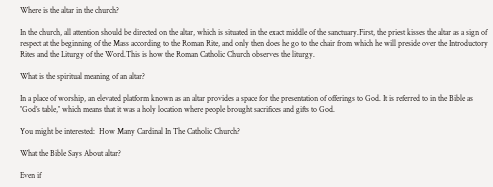Where is the altar in the church?

In the church, all attention should be directed on the altar, which is situated in the exact middle of the sanctuary.First, the priest kisses the altar as a sign of respect at the beginning of the Mass according to the Roman Rite, and only then does he go to the chair from which he will preside over the Introductory Rites and the Liturgy of the Word.This is how the Roman Catholic Church observes the liturgy.

What is the spiritual meaning of an altar?

In a place of worship, an elevated platform known as an altar provides a space for the presentation of offerings to God. It is referred to in the Bible as ″God’s table,″ which means that it was a holy location where people brought sacrifices and gifts to God.

You might be interested:  How Many Cardinal In The Catholic Church?

What the Bible Says About altar?

Even if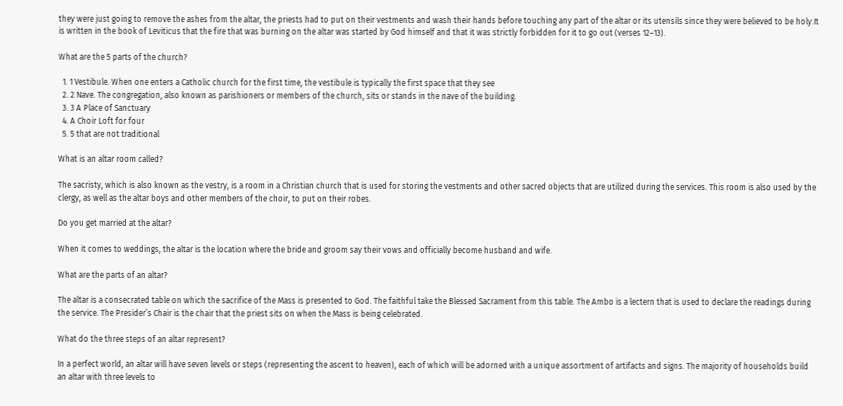they were just going to remove the ashes from the altar, the priests had to put on their vestments and wash their hands before touching any part of the altar or its utensils since they were believed to be holy.It is written in the book of Leviticus that the fire that was burning on the altar was started by God himself and that it was strictly forbidden for it to go out (verses 12–13).

What are the 5 parts of the church?

  1. 1 Vestibule. When one enters a Catholic church for the first time, the vestibule is typically the first space that they see
  2. 2 Nave. The congregation, also known as parishioners or members of the church, sits or stands in the nave of the building.
  3. 3 A Place of Sanctuary
  4. A Choir Loft for four
  5. 5 that are not traditional

What is an altar room called?

The sacristy, which is also known as the vestry, is a room in a Christian church that is used for storing the vestments and other sacred objects that are utilized during the services. This room is also used by the clergy, as well as the altar boys and other members of the choir, to put on their robes.

Do you get married at the altar?

When it comes to weddings, the altar is the location where the bride and groom say their vows and officially become husband and wife.

What are the parts of an altar?

The altar is a consecrated table on which the sacrifice of the Mass is presented to God. The faithful take the Blessed Sacrament from this table. The Ambo is a lectern that is used to declare the readings during the service. The Presider’s Chair is the chair that the priest sits on when the Mass is being celebrated.

What do the three steps of an altar represent?

In a perfect world, an altar will have seven levels or steps (representing the ascent to heaven), each of which will be adorned with a unique assortment of artifacts and signs. The majority of households build an altar with three levels to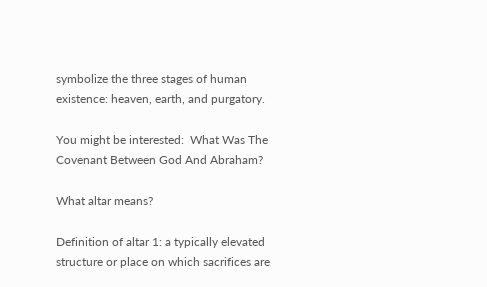symbolize the three stages of human existence: heaven, earth, and purgatory.

You might be interested:  What Was The Covenant Between God And Abraham?

What altar means?

Definition of altar 1: a typically elevated structure or place on which sacrifices are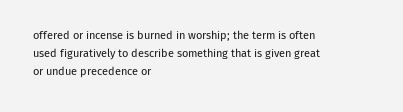offered or incense is burned in worship; the term is often used figuratively to describe something that is given great or undue precedence or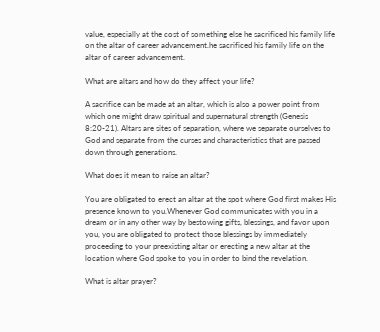value, especially at the cost of something else he sacrificed his family life on the altar of career advancement.he sacrificed his family life on the altar of career advancement.

What are altars and how do they affect your life?

A sacrifice can be made at an altar, which is also a power point from which one might draw spiritual and supernatural strength (Genesis 8:20-21). Altars are sites of separation, where we separate ourselves to God and separate from the curses and characteristics that are passed down through generations.

What does it mean to raise an altar?

You are obligated to erect an altar at the spot where God first makes His presence known to you.Whenever God communicates with you in a dream or in any other way by bestowing gifts, blessings, and favor upon you, you are obligated to protect those blessings by immediately proceeding to your preexisting altar or erecting a new altar at the location where God spoke to you in order to bind the revelation.

What is altar prayer?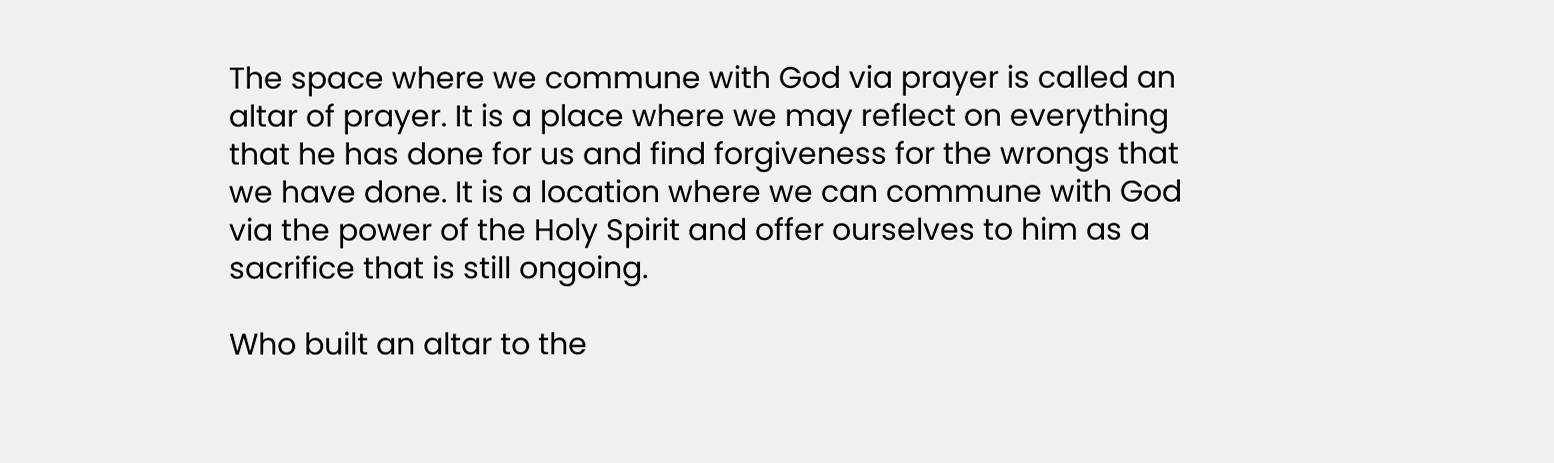The space where we commune with God via prayer is called an altar of prayer. It is a place where we may reflect on everything that he has done for us and find forgiveness for the wrongs that we have done. It is a location where we can commune with God via the power of the Holy Spirit and offer ourselves to him as a sacrifice that is still ongoing.

Who built an altar to the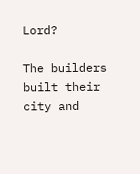Lord?

The builders built their city and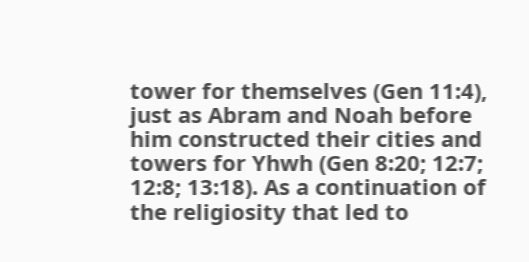tower for themselves (Gen 11:4), just as Abram and Noah before him constructed their cities and towers for Yhwh (Gen 8:20; 12:7; 12:8; 13:18). As a continuation of the religiosity that led to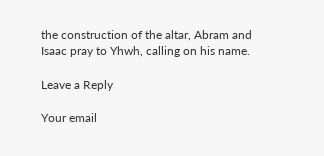the construction of the altar, Abram and Isaac pray to Yhwh, calling on his name.

Leave a Reply

Your email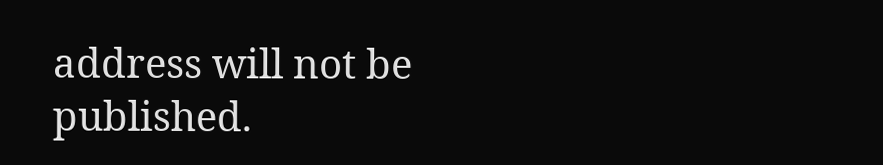address will not be published.